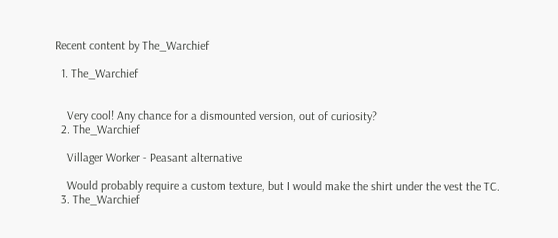Recent content by The_Warchief

  1. The_Warchief


    Very cool! Any chance for a dismounted version, out of curiosity?
  2. The_Warchief

    Villager Worker - Peasant alternative

    Would probably require a custom texture, but I would make the shirt under the vest the TC.
  3. The_Warchief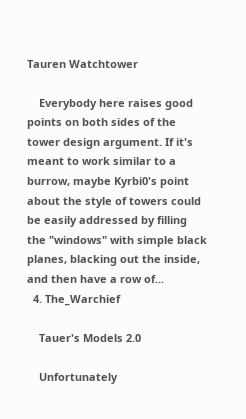Tauren Watchtower

    Everybody here raises good points on both sides of the tower design argument. If it's meant to work similar to a burrow, maybe Kyrbi0's point about the style of towers could be easily addressed by filling the "windows" with simple black planes, blacking out the inside, and then have a row of...
  4. The_Warchief

    Tauer's Models 2.0

    Unfortunately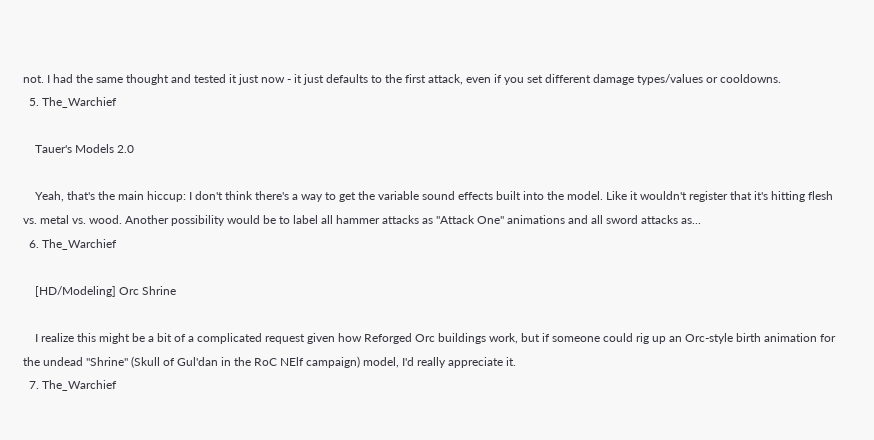not. I had the same thought and tested it just now - it just defaults to the first attack, even if you set different damage types/values or cooldowns.
  5. The_Warchief

    Tauer's Models 2.0

    Yeah, that's the main hiccup: I don't think there's a way to get the variable sound effects built into the model. Like it wouldn't register that it's hitting flesh vs. metal vs. wood. Another possibility would be to label all hammer attacks as "Attack One" animations and all sword attacks as...
  6. The_Warchief

    [HD/Modeling] Orc Shrine

    I realize this might be a bit of a complicated request given how Reforged Orc buildings work, but if someone could rig up an Orc-style birth animation for the undead "Shrine" (Skull of Gul'dan in the RoC NElf campaign) model, I'd really appreciate it.
  7. The_Warchief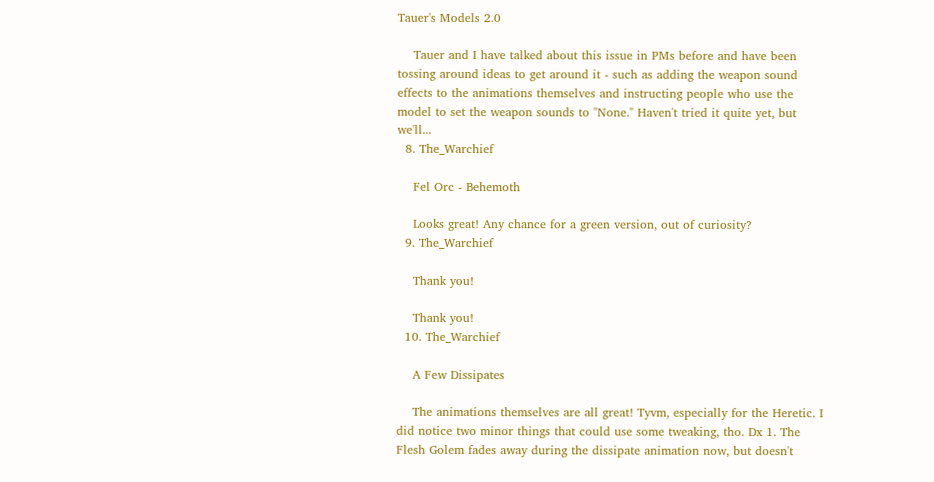Tauer's Models 2.0

    Tauer and I have talked about this issue in PMs before and have been tossing around ideas to get around it - such as adding the weapon sound effects to the animations themselves and instructing people who use the model to set the weapon sounds to "None." Haven't tried it quite yet, but we'll...
  8. The_Warchief

    Fel Orc - Behemoth

    Looks great! Any chance for a green version, out of curiosity?
  9. The_Warchief

    Thank you!

    Thank you!
  10. The_Warchief

    A Few Dissipates

    The animations themselves are all great! Tyvm, especially for the Heretic. I did notice two minor things that could use some tweaking, tho. Dx 1. The Flesh Golem fades away during the dissipate animation now, but doesn't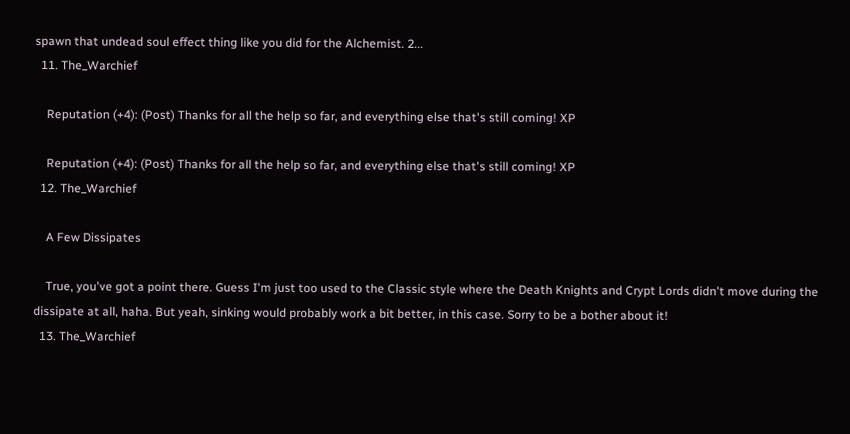spawn that undead soul effect thing like you did for the Alchemist. 2...
  11. The_Warchief

    Reputation (+4): (Post) Thanks for all the help so far, and everything else that's still coming! XP

    Reputation (+4): (Post) Thanks for all the help so far, and everything else that's still coming! XP
  12. The_Warchief

    A Few Dissipates

    True, you've got a point there. Guess I'm just too used to the Classic style where the Death Knights and Crypt Lords didn't move during the dissipate at all, haha. But yeah, sinking would probably work a bit better, in this case. Sorry to be a bother about it!
  13. The_Warchief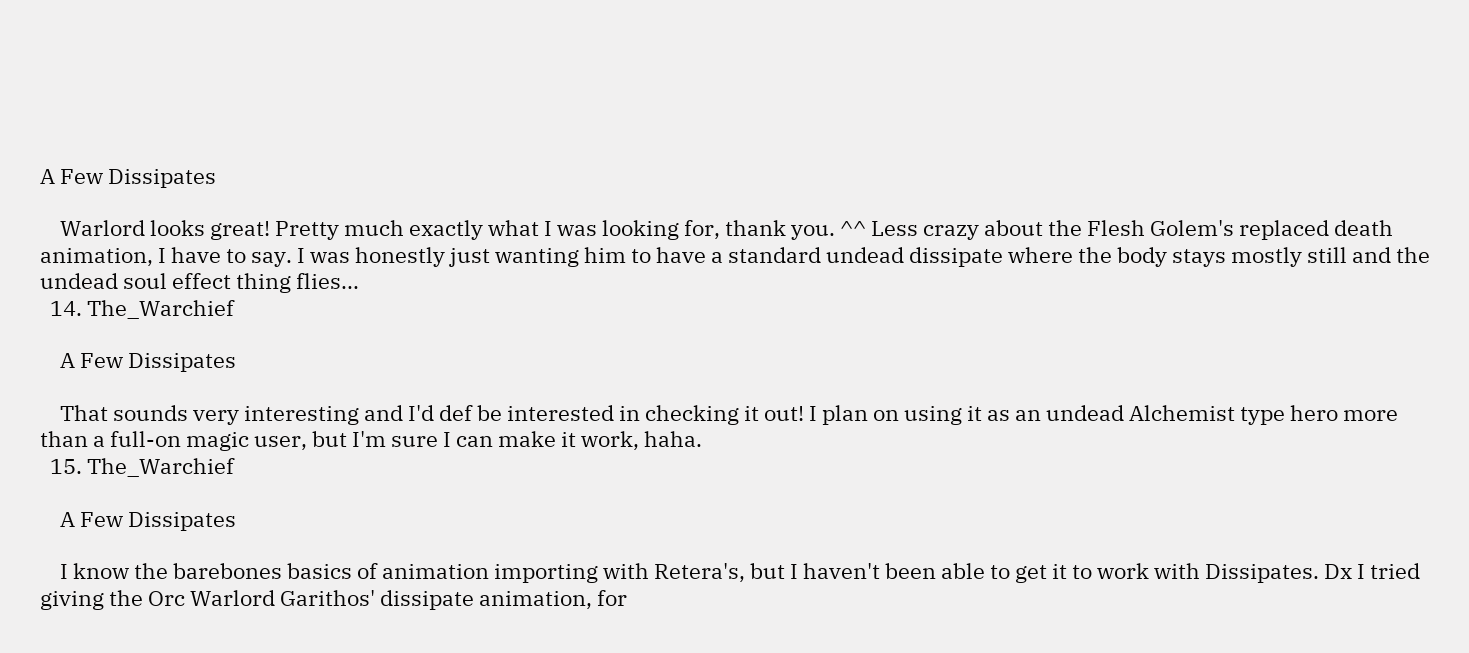A Few Dissipates

    Warlord looks great! Pretty much exactly what I was looking for, thank you. ^^ Less crazy about the Flesh Golem's replaced death animation, I have to say. I was honestly just wanting him to have a standard undead dissipate where the body stays mostly still and the undead soul effect thing flies...
  14. The_Warchief

    A Few Dissipates

    That sounds very interesting and I'd def be interested in checking it out! I plan on using it as an undead Alchemist type hero more than a full-on magic user, but I'm sure I can make it work, haha.
  15. The_Warchief

    A Few Dissipates

    I know the barebones basics of animation importing with Retera's, but I haven't been able to get it to work with Dissipates. Dx I tried giving the Orc Warlord Garithos' dissipate animation, for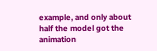example, and only about half the model got the animation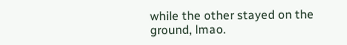while the other stayed on the ground, lmao.